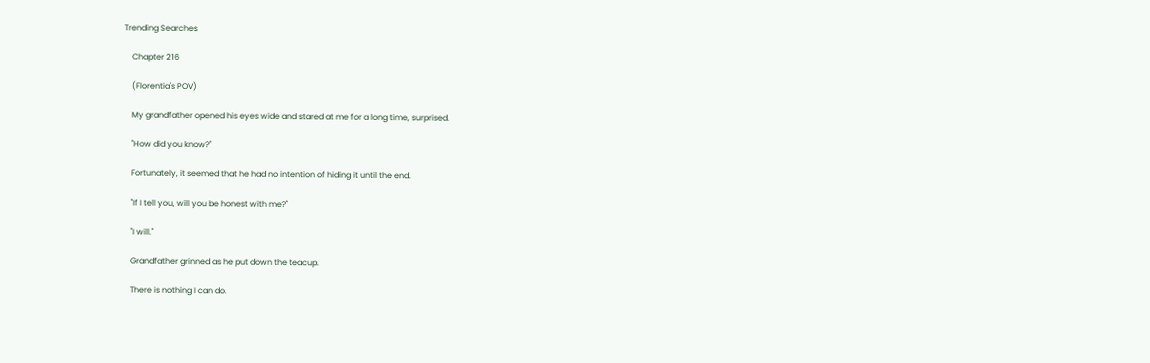Trending Searches

    Chapter 216

    (Florentia's POV)

    My grandfather opened his eyes wide and stared at me for a long time, surprised.

    "How did you know?"

    Fortunately, it seemed that he had no intention of hiding it until the end.

    "If I tell you, will you be honest with me?"

    "I will."

    Grandfather grinned as he put down the teacup.

    There is nothing I can do.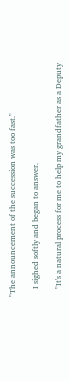"The announcement of the succession was too fast."

    I sighed softly and began to answer.

    "It's a natural process for me to help my grandfather as a Deputy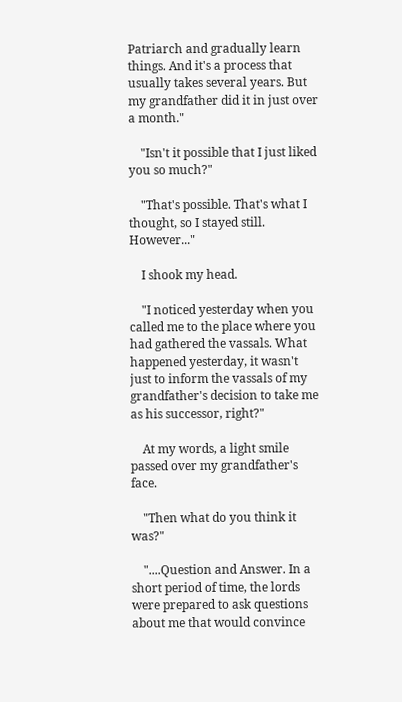Patriarch and gradually learn things. And it's a process that usually takes several years. But my grandfather did it in just over a month."

    "Isn't it possible that I just liked you so much?"

    "That's possible. That's what I thought, so I stayed still. However..."

    I shook my head.

    "I noticed yesterday when you called me to the place where you had gathered the vassals. What happened yesterday, it wasn't just to inform the vassals of my grandfather's decision to take me as his successor, right?"

    At my words, a light smile passed over my grandfather's face.

    "Then what do you think it was?"

    "....Question and Answer. In a short period of time, the lords were prepared to ask questions about me that would convince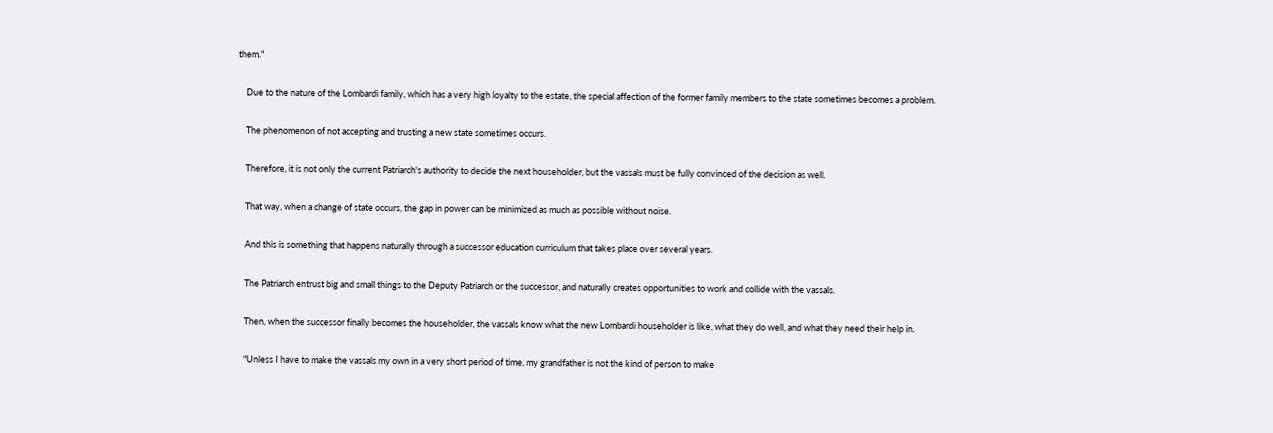them."

    Due to the nature of the Lombardi family, which has a very high loyalty to the estate, the special affection of the former family members to the state sometimes becomes a problem.

    The phenomenon of not accepting and trusting a new state sometimes occurs.

    Therefore, it is not only the current Patriarch's authority to decide the next householder, but the vassals must be fully convinced of the decision as well.

    That way, when a change of state occurs, the gap in power can be minimized as much as possible without noise.

    And this is something that happens naturally through a successor education curriculum that takes place over several years.

    The Patriarch entrust big and small things to the Deputy Patriarch or the successor, and naturally creates opportunities to work and collide with the vassals.

    Then, when the successor finally becomes the householder, the vassals know what the new Lombardi householder is like, what they do well, and what they need their help in.

    "Unless I have to make the vassals my own in a very short period of time, my grandfather is not the kind of person to make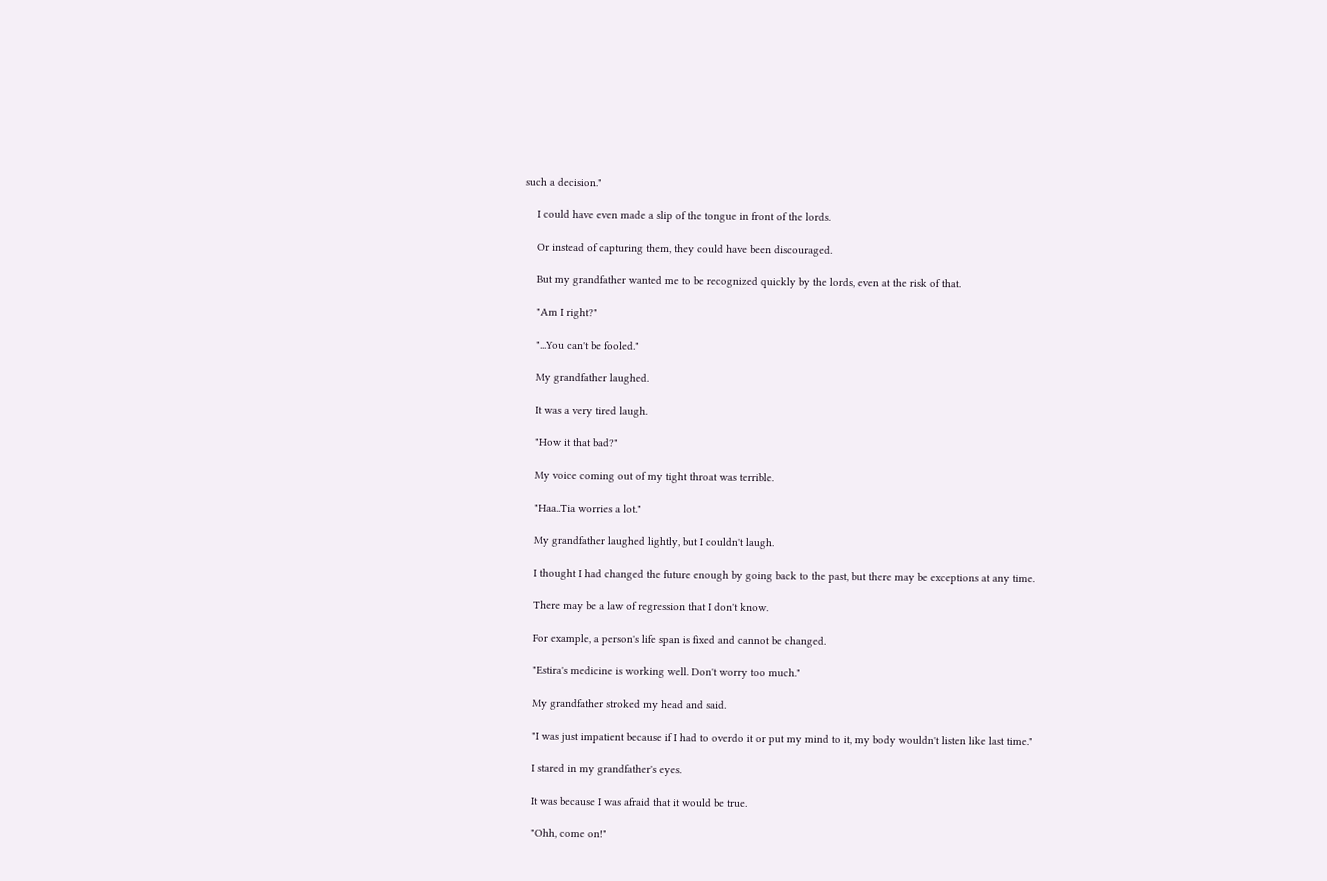such a decision."

    I could have even made a slip of the tongue in front of the lords.

    Or instead of capturing them, they could have been discouraged.

    But my grandfather wanted me to be recognized quickly by the lords, even at the risk of that.

    "Am I right?"

    "...You can't be fooled."

    My grandfather laughed.

    It was a very tired laugh.

    "How it that bad?"

    My voice coming out of my tight throat was terrible.

    "Haa..Tia worries a lot."

    My grandfather laughed lightly, but I couldn't laugh.

    I thought I had changed the future enough by going back to the past, but there may be exceptions at any time.

    There may be a law of regression that I don't know.

    For example, a person's life span is fixed and cannot be changed.

    "Estira's medicine is working well. Don't worry too much."

    My grandfather stroked my head and said.

    "I was just impatient because if I had to overdo it or put my mind to it, my body wouldn't listen like last time."

    I stared in my grandfather's eyes.

    It was because I was afraid that it would be true.

    "Ohh, come on!"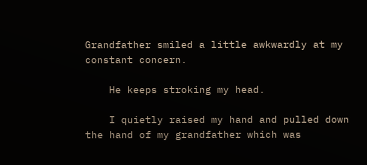Grandfather smiled a little awkwardly at my constant concern.

    He keeps stroking my head.

    I quietly raised my hand and pulled down the hand of my grandfather which was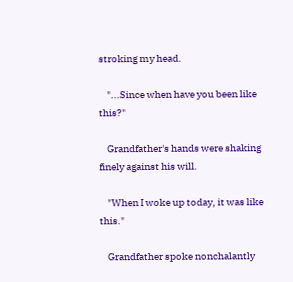stroking my head.

    "...Since when have you been like this?"

    Grandfather's hands were shaking finely against his will.

    "When I woke up today, it was like this."

    Grandfather spoke nonchalantly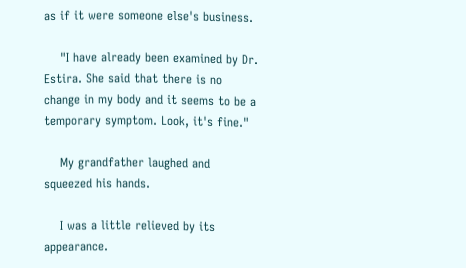as if it were someone else's business.

    "I have already been examined by Dr. Estira. She said that there is no change in my body and it seems to be a temporary symptom. Look, it's fine."

    My grandfather laughed and squeezed his hands.

    I was a little relieved by its appearance.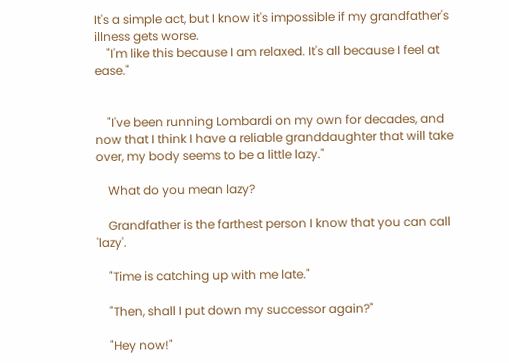It's a simple act, but I know it's impossible if my grandfather's illness gets worse.
    "I'm like this because I am relaxed. It's all because I feel at ease."


    "I've been running Lombardi on my own for decades, and now that I think I have a reliable granddaughter that will take over, my body seems to be a little lazy."

    What do you mean lazy?

    Grandfather is the farthest person I know that you can call 'lazy'.

    "Time is catching up with me late."

    "Then, shall I put down my successor again?"

    "Hey now!"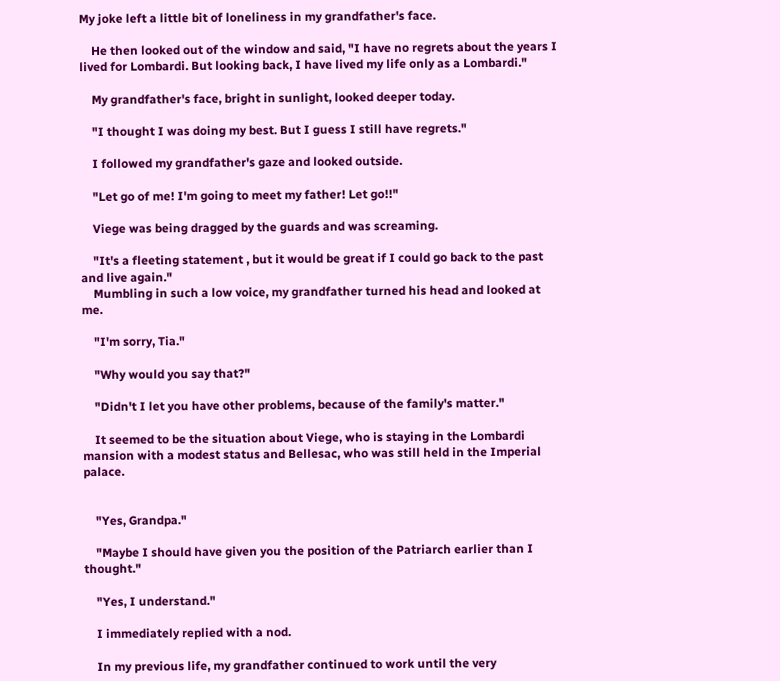My joke left a little bit of loneliness in my grandfather's face.

    He then looked out of the window and said, "I have no regrets about the years I lived for Lombardi. But looking back, I have lived my life only as a Lombardi."

    My grandfather's face, bright in sunlight, looked deeper today.

    "I thought I was doing my best. But I guess I still have regrets."

    I followed my grandfather's gaze and looked outside.

    "Let go of me! I'm going to meet my father! Let go!!"

    Viege was being dragged by the guards and was screaming.

    "It's a fleeting statement , but it would be great if I could go back to the past and live again."
    Mumbling in such a low voice, my grandfather turned his head and looked at me.

    "I'm sorry, Tia."

    "Why would you say that?"

    "Didn't I let you have other problems, because of the family's matter."

    It seemed to be the situation about Viege, who is staying in the Lombardi mansion with a modest status and Bellesac, who was still held in the Imperial palace.


    "Yes, Grandpa."

    "Maybe I should have given you the position of the Patriarch earlier than I thought."

    "Yes, I understand."

    I immediately replied with a nod.

    In my previous life, my grandfather continued to work until the very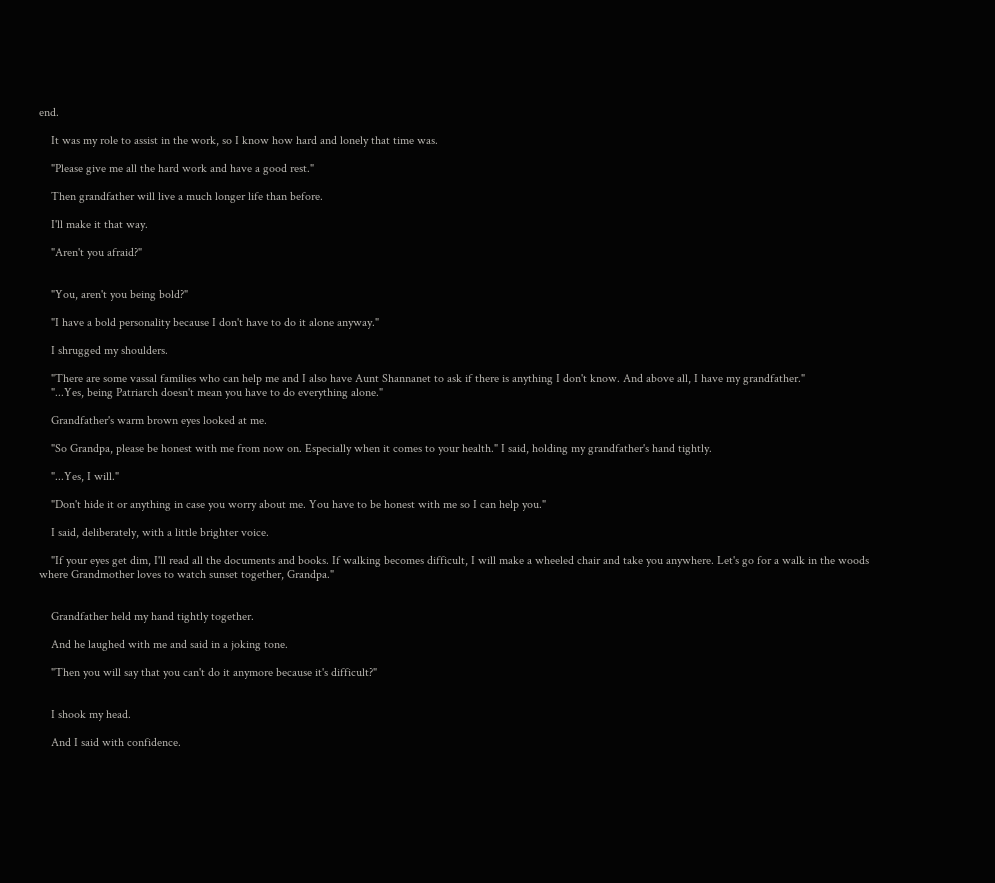end.

    It was my role to assist in the work, so I know how hard and lonely that time was.

    "Please give me all the hard work and have a good rest."

    Then grandfather will live a much longer life than before.

    I'll make it that way.

    "Aren't you afraid?"


    "You, aren't you being bold?"

    "I have a bold personality because I don't have to do it alone anyway."

    I shrugged my shoulders.

    "There are some vassal families who can help me and I also have Aunt Shannanet to ask if there is anything I don't know. And above all, I have my grandfather."
    "...Yes, being Patriarch doesn't mean you have to do everything alone."

    Grandfather's warm brown eyes looked at me.

    "So Grandpa, please be honest with me from now on. Especially when it comes to your health." I said, holding my grandfather's hand tightly.

    "...Yes, I will."

    "Don't hide it or anything in case you worry about me. You have to be honest with me so I can help you."

    I said, deliberately, with a little brighter voice.

    "If your eyes get dim, I'll read all the documents and books. If walking becomes difficult, I will make a wheeled chair and take you anywhere. Let's go for a walk in the woods where Grandmother loves to watch sunset together, Grandpa."


    Grandfather held my hand tightly together.

    And he laughed with me and said in a joking tone.

    "Then you will say that you can't do it anymore because it's difficult?"


    I shook my head.

    And I said with confidence.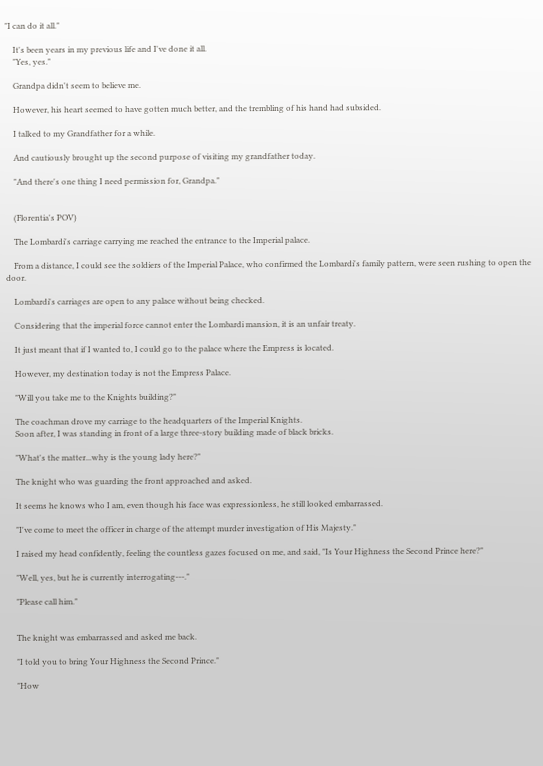"I can do it all."

    It's been years in my previous life and I've done it all.
    "Yes, yes."

    Grandpa didn't seem to believe me.

    However, his heart seemed to have gotten much better, and the trembling of his hand had subsided.

    I talked to my Grandfather for a while.

    And cautiously brought up the second purpose of visiting my grandfather today.

    "And there's one thing I need permission for, Grandpa."


    (Florentia's POV)

    The Lombardi's carriage carrying me reached the entrance to the Imperial palace.

    From a distance, I could see the soldiers of the Imperial Palace, who confirmed the Lombardi's family pattern, were seen rushing to open the door.

    Lombardi's carriages are open to any palace without being checked.

    Considering that the imperial force cannot enter the Lombardi mansion, it is an unfair treaty.

    It just meant that if I wanted to, I could go to the palace where the Empress is located.

    However, my destination today is not the Empress Palace.

    "Will you take me to the Knights building?"

    The coachman drove my carriage to the headquarters of the Imperial Knights.
    Soon after, I was standing in front of a large three-story building made of black bricks.

    "What's the matter...why is the young lady here?"

    The knight who was guarding the front approached and asked.

    It seems he knows who I am, even though his face was expressionless, he still looked embarrassed.

    "I've come to meet the officer in charge of the attempt murder investigation of His Majesty."

    I raised my head confidently, feeling the countless gazes focused on me, and said, "Is Your Highness the Second Prince here?"

    "Well, yes, but he is currently interrogating---."

    "Please call him."


    The knight was embarrassed and asked me back.

    "I told you to bring Your Highness the Second Prince."

    "How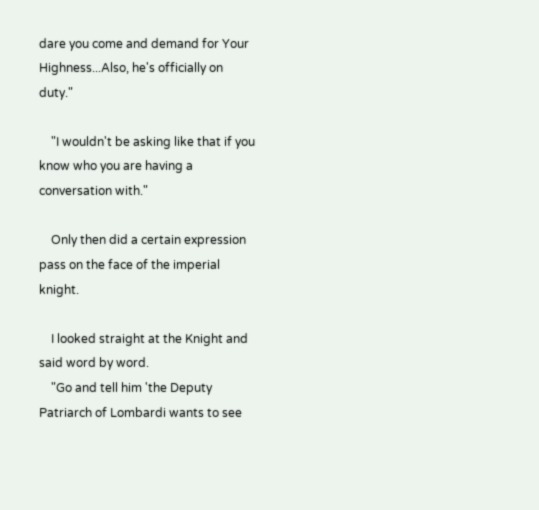dare you come and demand for Your Highness...Also, he's officially on duty."

    "I wouldn't be asking like that if you know who you are having a conversation with."

    Only then did a certain expression pass on the face of the imperial knight.

    I looked straight at the Knight and said word by word.
    "Go and tell him 'the Deputy Patriarch of Lombardi wants to see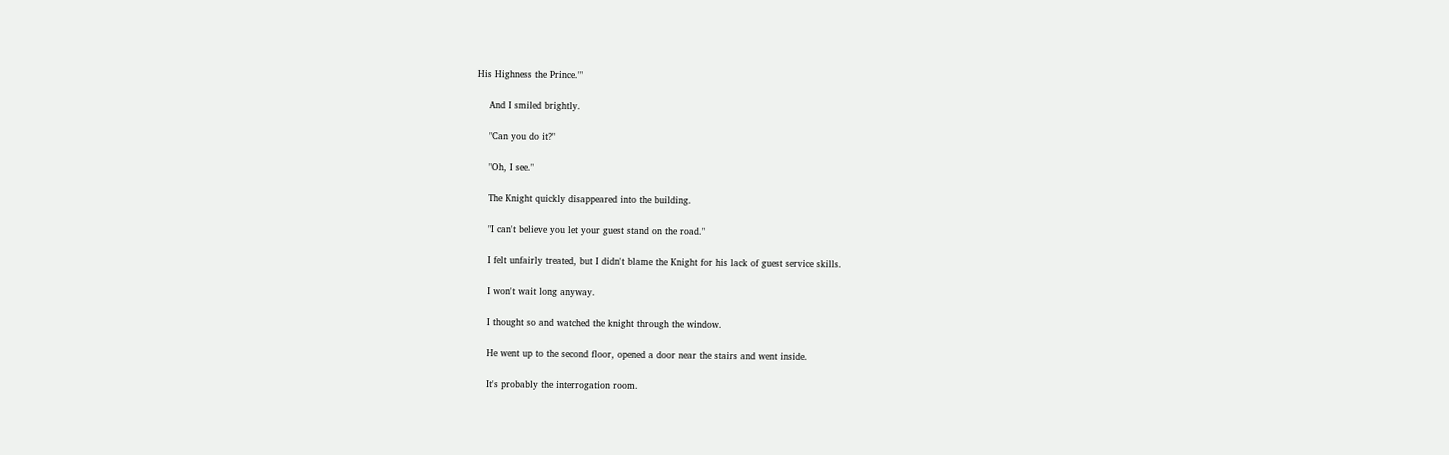His Highness the Prince.'"

    And I smiled brightly.

    "Can you do it?"

    "Oh, I see."

    The Knight quickly disappeared into the building.

    "I can't believe you let your guest stand on the road."

    I felt unfairly treated, but I didn't blame the Knight for his lack of guest service skills.

    I won't wait long anyway.

    I thought so and watched the knight through the window.

    He went up to the second floor, opened a door near the stairs and went inside.

    It's probably the interrogation room.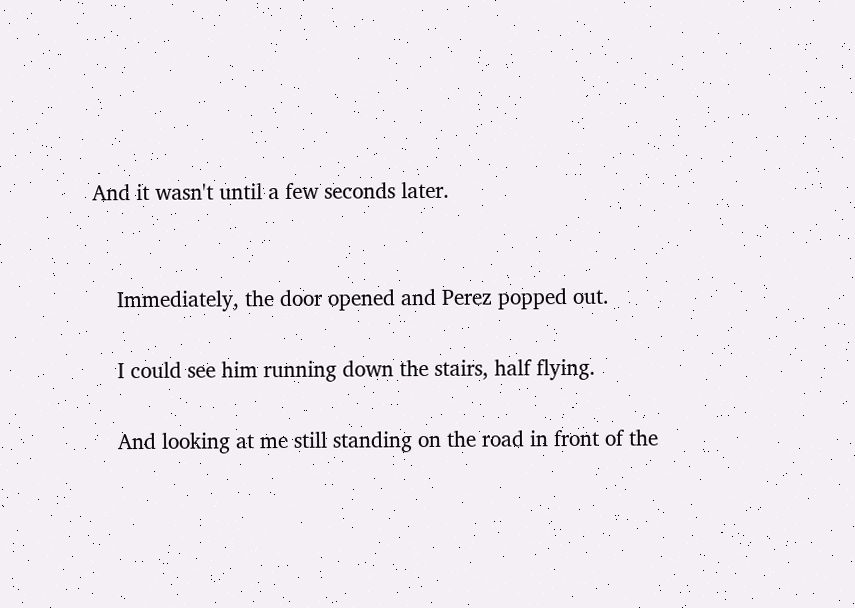And it wasn't until a few seconds later.


    Immediately, the door opened and Perez popped out.

    I could see him running down the stairs, half flying.

    And looking at me still standing on the road in front of the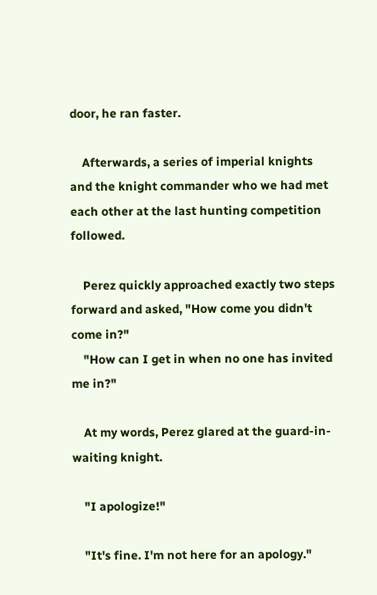door, he ran faster.

    Afterwards, a series of imperial knights and the knight commander who we had met each other at the last hunting competition followed.

    Perez quickly approached exactly two steps forward and asked, "How come you didn't come in?"
    "How can I get in when no one has invited me in?"

    At my words, Perez glared at the guard-in-waiting knight.

    "I apologize!"

    "It's fine. I'm not here for an apology."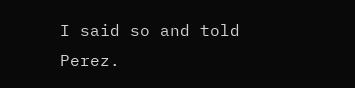I said so and told Perez.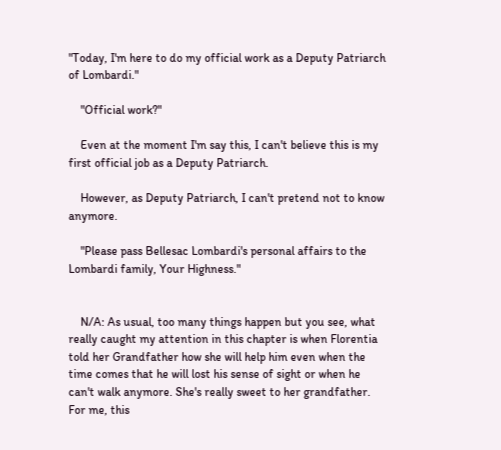"Today, I'm here to do my official work as a Deputy Patriarch of Lombardi."

    "Official work?"

    Even at the moment I'm say this, I can't believe this is my first official job as a Deputy Patriarch.

    However, as Deputy Patriarch, I can't pretend not to know anymore.

    "Please pass Bellesac Lombardi's personal affairs to the Lombardi family, Your Highness."


    N/A: As usual, too many things happen but you see, what really caught my attention in this chapter is when Florentia told her Grandfather how she will help him even when the time comes that he will lost his sense of sight or when he can't walk anymore. She's really sweet to her grandfather. For me, this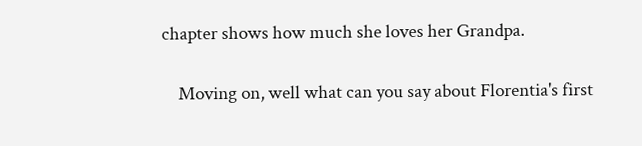chapter shows how much she loves her Grandpa.

    Moving on, well what can you say about Florentia's first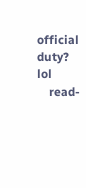official duty? lol
    read-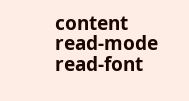content read-mode read-font